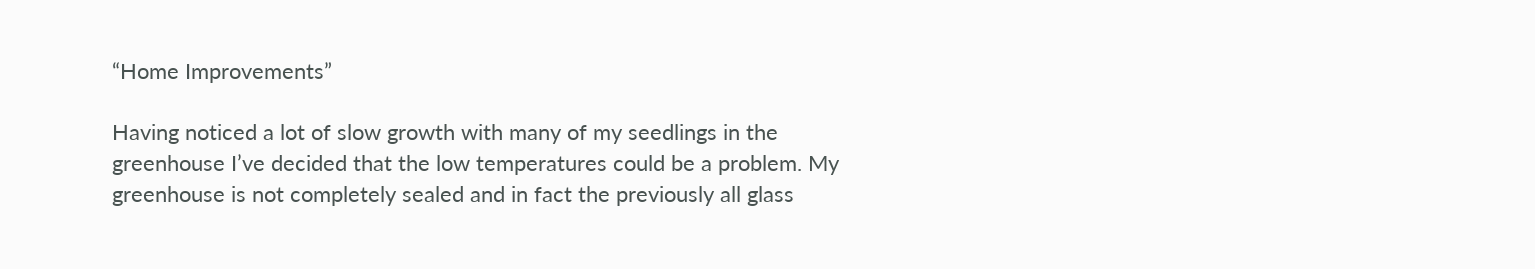“Home Improvements”

Having noticed a lot of slow growth with many of my seedlings in the greenhouse I’ve decided that the low temperatures could be a problem. My greenhouse is not completely sealed and in fact the previously all glass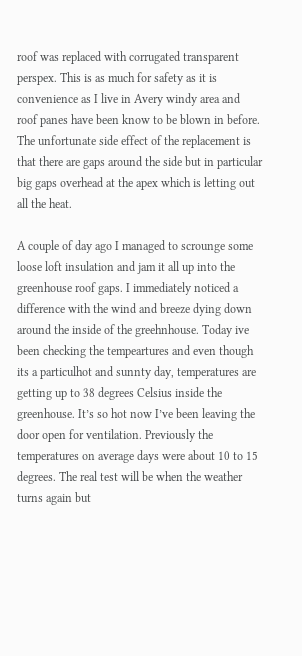roof was replaced with corrugated transparent perspex. This is as much for safety as it is convenience as I live in Avery windy area and roof panes have been know to be blown in before. The unfortunate side effect of the replacement is that there are gaps around the side but in particular big gaps overhead at the apex which is letting out all the heat.

A couple of day ago I managed to scrounge some loose loft insulation and jam it all up into the greenhouse roof gaps. I immediately noticed a difference with the wind and breeze dying down around the inside of the greehnhouse. Today ive been checking the tempeartures and even though its a particulhot and sunnty day, temperatures are getting up to 38 degrees Celsius inside the greenhouse. It’s so hot now I’ve been leaving the door open for ventilation. Previously the temperatures on average days were about 10 to 15 degrees. The real test will be when the weather turns again but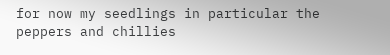for now my seedlings in particular the peppers and chillies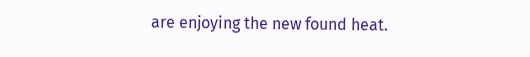are enjoying the new found heat.